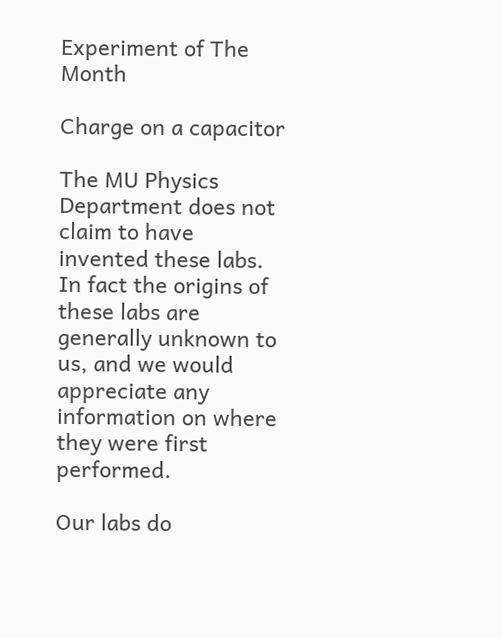Experiment of The Month

Charge on a capacitor

The MU Physics Department does not claim to have invented these labs. In fact the origins of these labs are generally unknown to us, and we would appreciate any information on where they were first performed.

Our labs do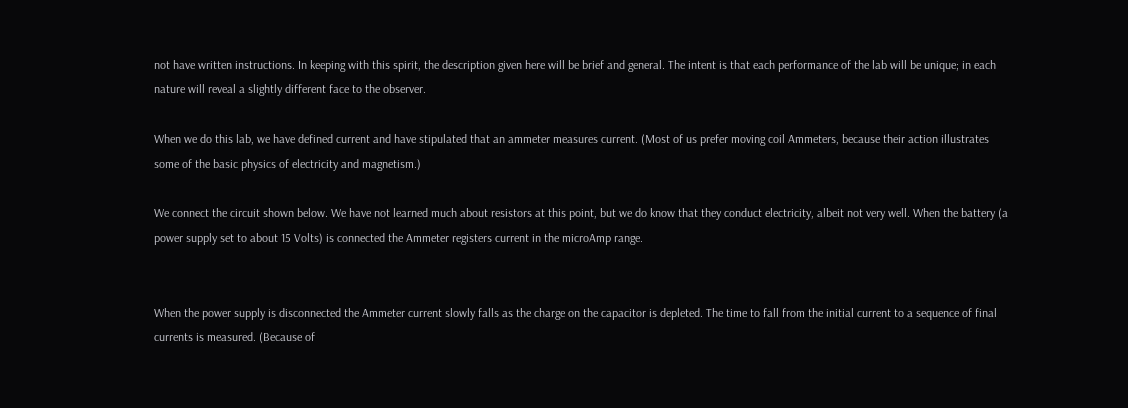not have written instructions. In keeping with this spirit, the description given here will be brief and general. The intent is that each performance of the lab will be unique; in each nature will reveal a slightly different face to the observer.

When we do this lab, we have defined current and have stipulated that an ammeter measures current. (Most of us prefer moving coil Ammeters, because their action illustrates some of the basic physics of electricity and magnetism.)

We connect the circuit shown below. We have not learned much about resistors at this point, but we do know that they conduct electricity, albeit not very well. When the battery (a power supply set to about 15 Volts) is connected the Ammeter registers current in the microAmp range.


When the power supply is disconnected the Ammeter current slowly falls as the charge on the capacitor is depleted. The time to fall from the initial current to a sequence of final currents is measured. (Because of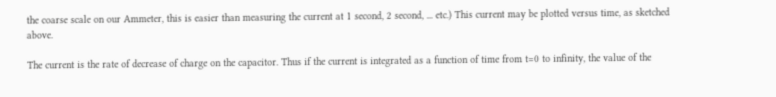the coarse scale on our Ammeter, this is easier than measuring the current at 1 second, 2 second, ... etc.) This current may be plotted versus time, as sketched above.

The current is the rate of decrease of charge on the capacitor. Thus if the current is integrated as a function of time from t=0 to infinity, the value of the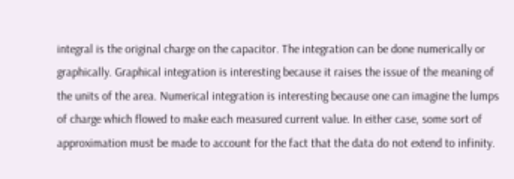integral is the original charge on the capacitor. The integration can be done numerically or graphically. Graphical integration is interesting because it raises the issue of the meaning of the units of the area. Numerical integration is interesting because one can imagine the lumps of charge which flowed to make each measured current value. In either case, some sort of approximation must be made to account for the fact that the data do not extend to infinity.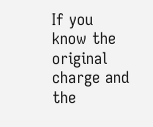If you know the original charge and the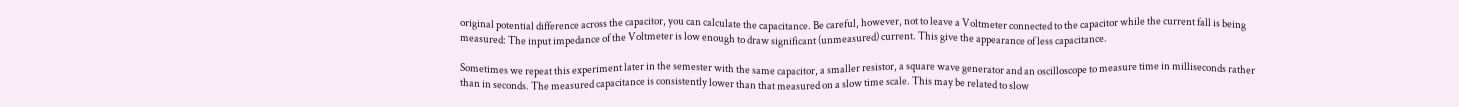original potential difference across the capacitor, you can calculate the capacitance. Be careful, however, not to leave a Voltmeter connected to the capacitor while the current fall is being measured: The input impedance of the Voltmeter is low enough to draw significant (unmeasured) current. This give the appearance of less capacitance.

Sometimes we repeat this experiment later in the semester with the same capacitor, a smaller resistor, a square wave generator and an oscilloscope to measure time in milliseconds rather than in seconds. The measured capacitance is consistently lower than that measured on a slow time scale. This may be related to slow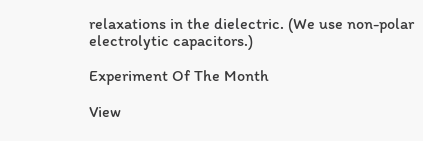relaxations in the dielectric. (We use non-polar electrolytic capacitors.)

Experiment Of The Month

View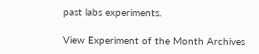past labs experiments.

View Experiment of the Month Archives